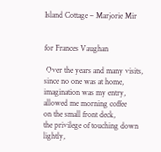Island Cottage – Marjorie Mir


for Frances Vaughan

 Over the years and many visits,
since no one was at home,
imagination was my entry,
allowed me morning coffee
on the small front deck,
the privilege of touching down lightly,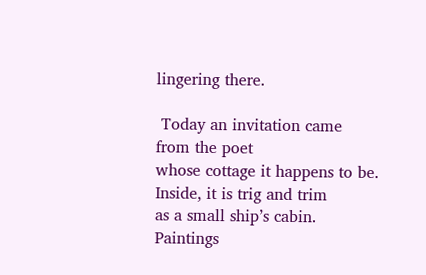lingering there.

 Today an invitation came
from the poet
whose cottage it happens to be.
Inside, it is trig and trim
as a small ship’s cabin.
Paintings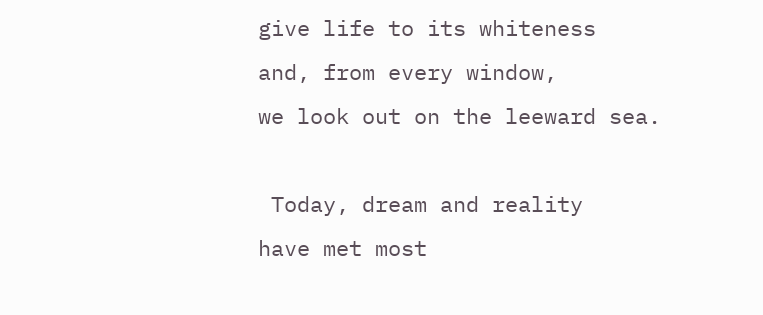give life to its whiteness
and, from every window,
we look out on the leeward sea.

 Today, dream and reality
have met most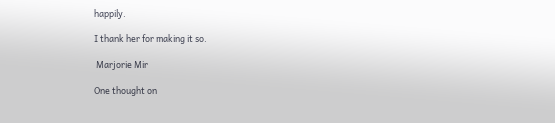happily.

I thank her for making it so.

 Marjorie Mir

One thought on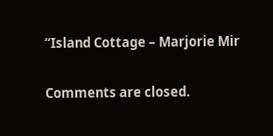“Island Cottage – Marjorie Mir

Comments are closed.